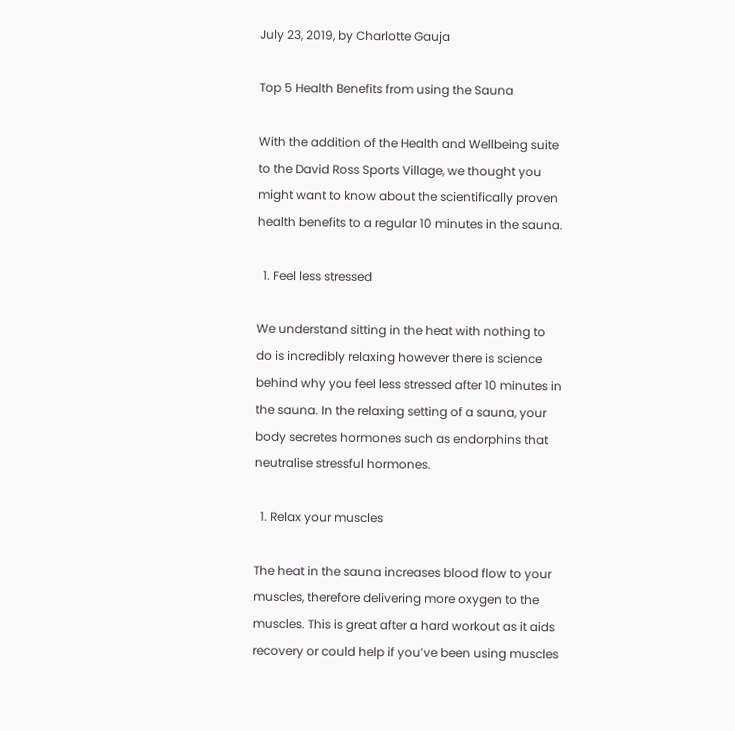July 23, 2019, by Charlotte Gauja

Top 5 Health Benefits from using the Sauna

With the addition of the Health and Wellbeing suite to the David Ross Sports Village, we thought you might want to know about the scientifically proven health benefits to a regular 10 minutes in the sauna.

  1. Feel less stressed

We understand sitting in the heat with nothing to do is incredibly relaxing however there is science behind why you feel less stressed after 10 minutes in the sauna. In the relaxing setting of a sauna, your body secretes hormones such as endorphins that neutralise stressful hormones.

  1. Relax your muscles

The heat in the sauna increases blood flow to your muscles, therefore delivering more oxygen to the muscles. This is great after a hard workout as it aids recovery or could help if you’ve been using muscles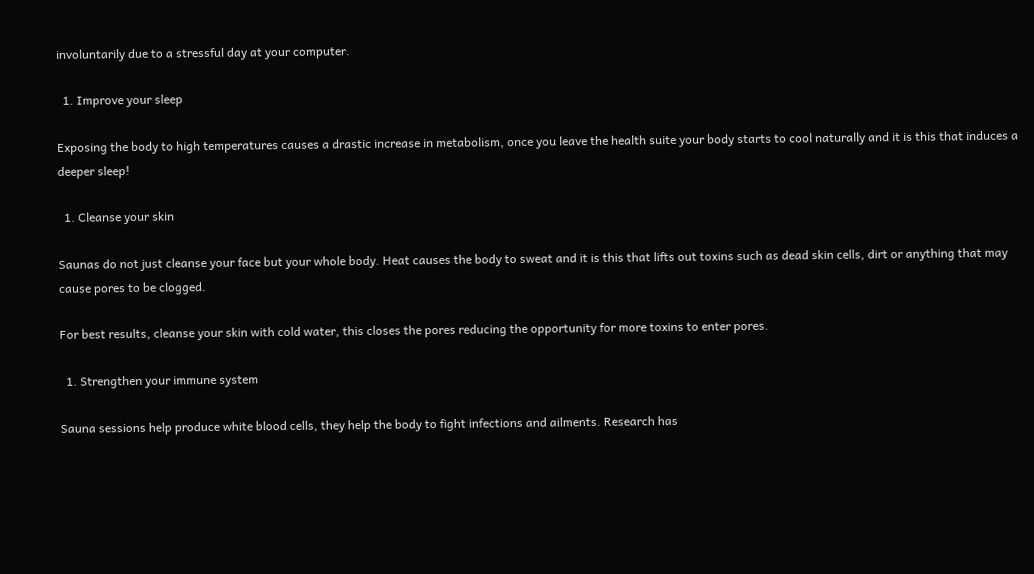involuntarily due to a stressful day at your computer.

  1. Improve your sleep

Exposing the body to high temperatures causes a drastic increase in metabolism, once you leave the health suite your body starts to cool naturally and it is this that induces a deeper sleep!

  1. Cleanse your skin

Saunas do not just cleanse your face but your whole body. Heat causes the body to sweat and it is this that lifts out toxins such as dead skin cells, dirt or anything that may cause pores to be clogged.

For best results, cleanse your skin with cold water, this closes the pores reducing the opportunity for more toxins to enter pores.

  1. Strengthen your immune system

Sauna sessions help produce white blood cells, they help the body to fight infections and ailments. Research has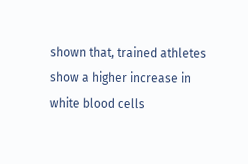shown that, trained athletes show a higher increase in white blood cells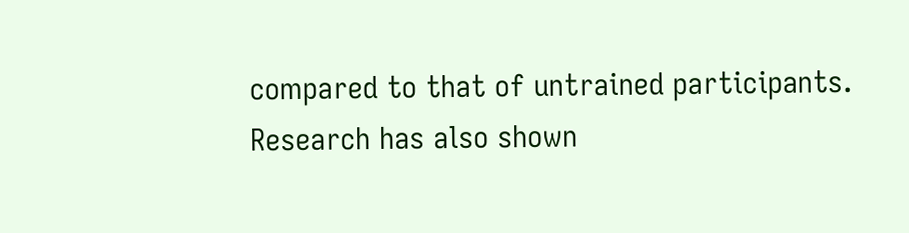compared to that of untrained participants. Research has also shown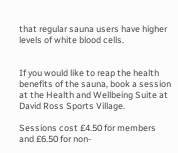that regular sauna users have higher levels of white blood cells.


If you would like to reap the health benefits of the sauna, book a session at the Health and Wellbeing Suite at David Ross Sports Village.

Sessions cost £4.50 for members and £6.50 for non-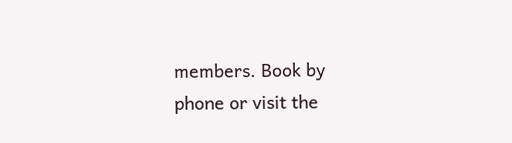members. Book by phone or visit the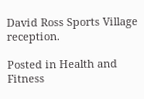David Ross Sports Village reception.

Posted in Health and Fitness